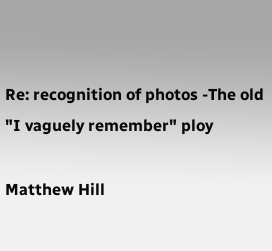Re: recognition of photos -The old "I vaguely remember" ploy

Matthew Hill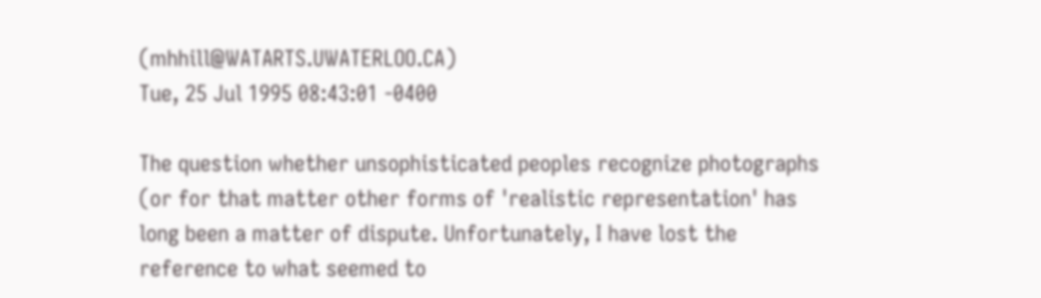(mhhill@WATARTS.UWATERLOO.CA)
Tue, 25 Jul 1995 08:43:01 -0400

The question whether unsophisticated peoples recognize photographs
(or for that matter other forms of 'realistic representation' has
long been a matter of dispute. Unfortunately, I have lost the
reference to what seemed to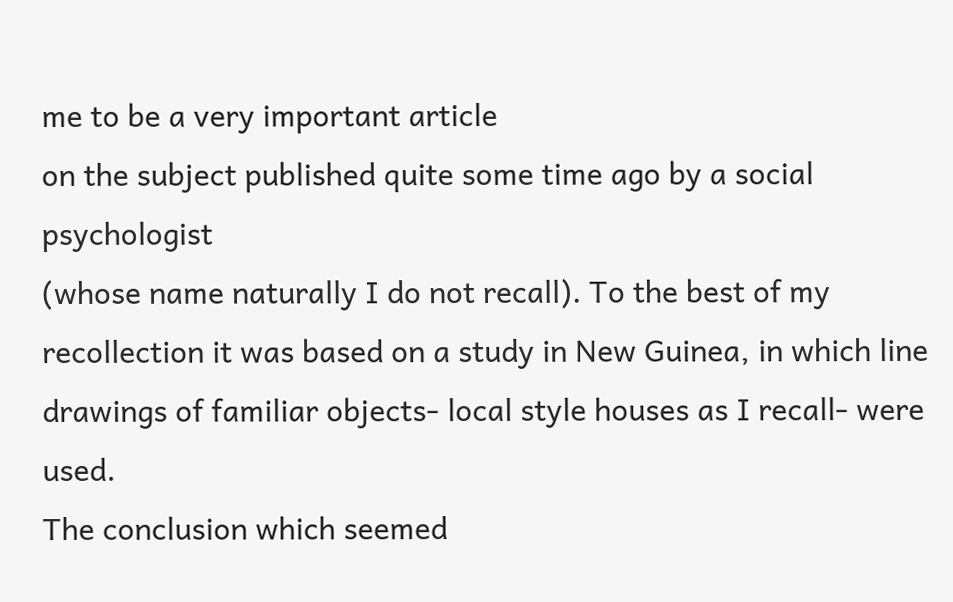me to be a very important article
on the subject published quite some time ago by a social psychologist
(whose name naturally I do not recall). To the best of my
recollection it was based on a study in New Guinea, in which line
drawings of familiar objects- local style houses as I recall- were used.
The conclusion which seemed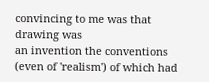convincing to me was that drawing was
an invention the conventions (even of 'realism') of which had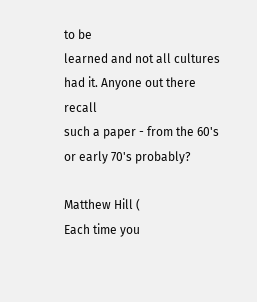to be
learned and not all cultures had it. Anyone out there recall
such a paper - from the 60's or early 70's probably?

Matthew Hill (
Each time you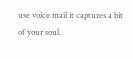use voice mail it captures a bit of your soul.